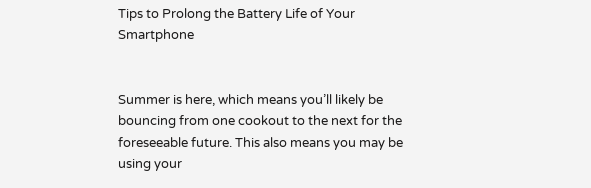Tips to Prolong the Battery Life of Your Smartphone


Summer is here, which means you’ll likely be bouncing from one cookout to the next for the foreseeable future. This also means you may be using your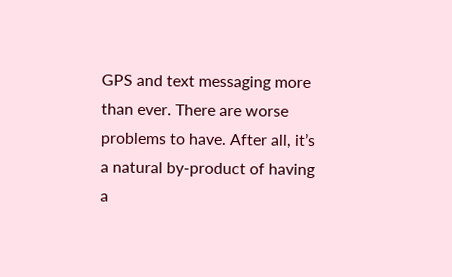GPS and text messaging more than ever. There are worse problems to have. After all, it’s a natural by-product of having a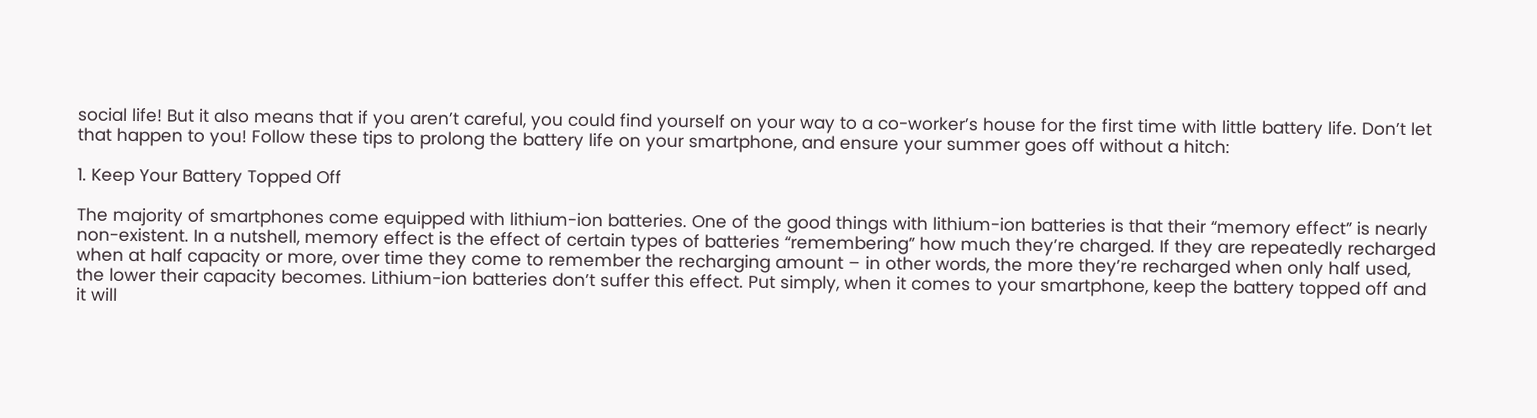social life! But it also means that if you aren’t careful, you could find yourself on your way to a co-worker’s house for the first time with little battery life. Don’t let that happen to you! Follow these tips to prolong the battery life on your smartphone, and ensure your summer goes off without a hitch:

1. Keep Your Battery Topped Off

The majority of smartphones come equipped with lithium-ion batteries. One of the good things with lithium-ion batteries is that their “memory effect” is nearly non-existent. In a nutshell, memory effect is the effect of certain types of batteries “remembering” how much they’re charged. If they are repeatedly recharged when at half capacity or more, over time they come to remember the recharging amount – in other words, the more they’re recharged when only half used, the lower their capacity becomes. Lithium-ion batteries don’t suffer this effect. Put simply, when it comes to your smartphone, keep the battery topped off and it will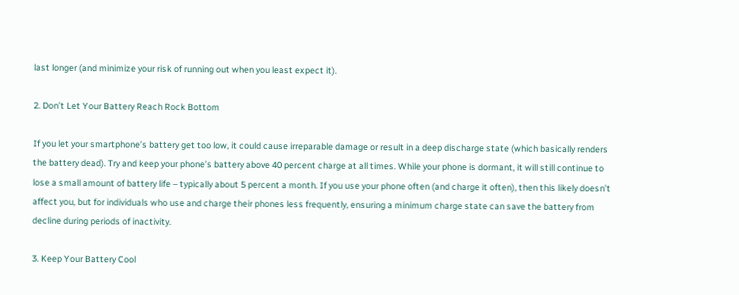last longer (and minimize your risk of running out when you least expect it).

2. Don’t Let Your Battery Reach Rock Bottom

If you let your smartphone’s battery get too low, it could cause irreparable damage or result in a deep discharge state (which basically renders the battery dead). Try and keep your phone’s battery above 40 percent charge at all times. While your phone is dormant, it will still continue to lose a small amount of battery life – typically about 5 percent a month. If you use your phone often (and charge it often), then this likely doesn’t affect you, but for individuals who use and charge their phones less frequently, ensuring a minimum charge state can save the battery from decline during periods of inactivity.

3. Keep Your Battery Cool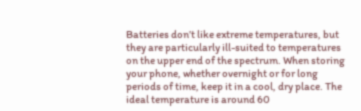Batteries don’t like extreme temperatures, but they are particularly ill-suited to temperatures on the upper end of the spectrum. When storing your phone, whether overnight or for long periods of time, keep it in a cool, dry place. The ideal temperature is around 60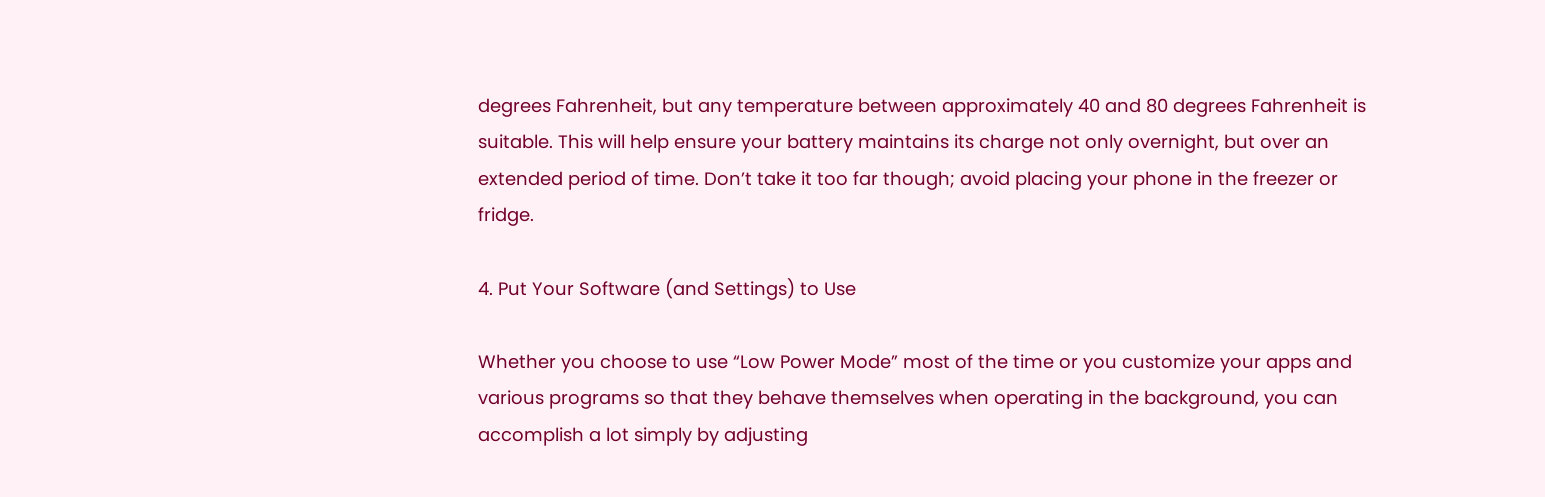degrees Fahrenheit, but any temperature between approximately 40 and 80 degrees Fahrenheit is suitable. This will help ensure your battery maintains its charge not only overnight, but over an extended period of time. Don’t take it too far though; avoid placing your phone in the freezer or fridge.

4. Put Your Software (and Settings) to Use

Whether you choose to use “Low Power Mode” most of the time or you customize your apps and various programs so that they behave themselves when operating in the background, you can accomplish a lot simply by adjusting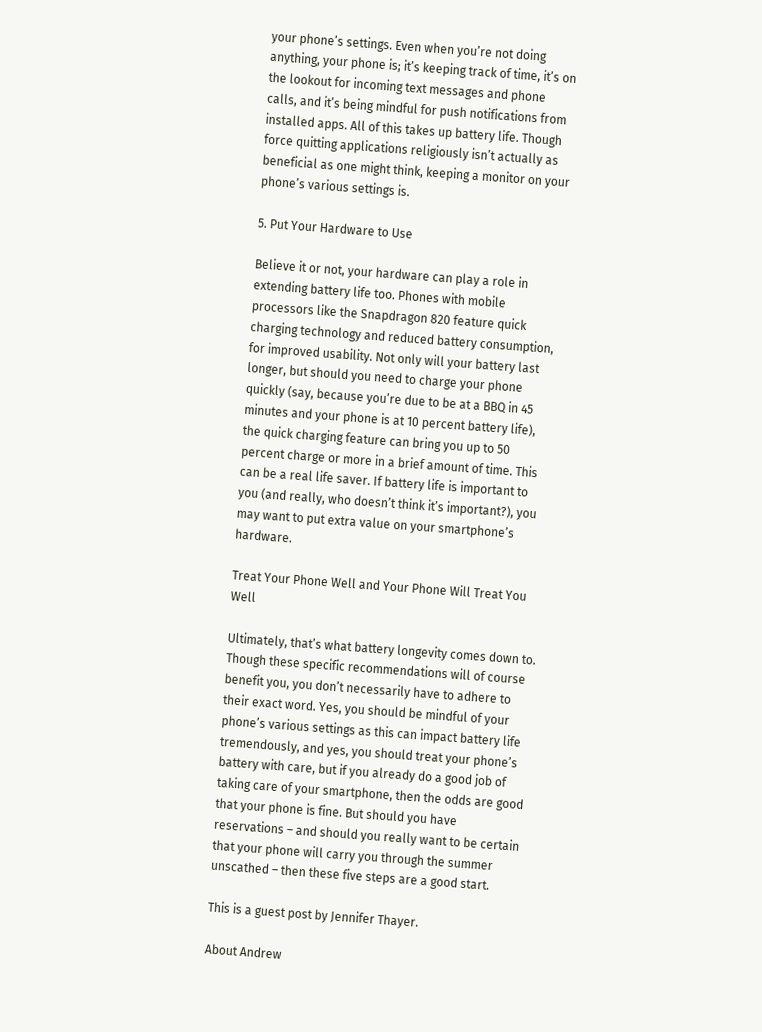your phone’s settings. Even when you’re not doing anything, your phone is; it’s keeping track of time, it’s on the lookout for incoming text messages and phone calls, and it’s being mindful for push notifications from installed apps. All of this takes up battery life. Though force quitting applications religiously isn’t actually as beneficial as one might think, keeping a monitor on your phone’s various settings is.

5. Put Your Hardware to Use

Believe it or not, your hardware can play a role in extending battery life too. Phones with mobile processors like the Snapdragon 820 feature quick charging technology and reduced battery consumption, for improved usability. Not only will your battery last longer, but should you need to charge your phone quickly (say, because you’re due to be at a BBQ in 45 minutes and your phone is at 10 percent battery life), the quick charging feature can bring you up to 50 percent charge or more in a brief amount of time. This can be a real life saver. If battery life is important to you (and really, who doesn’t think it’s important?), you may want to put extra value on your smartphone’s hardware.

Treat Your Phone Well and Your Phone Will Treat You Well

Ultimately, that’s what battery longevity comes down to. Though these specific recommendations will of course benefit you, you don’t necessarily have to adhere to their exact word. Yes, you should be mindful of your phone’s various settings as this can impact battery life tremendously, and yes, you should treat your phone’s battery with care, but if you already do a good job of taking care of your smartphone, then the odds are good that your phone is fine. But should you have reservations – and should you really want to be certain that your phone will carry you through the summer unscathed – then these five steps are a good start.

This is a guest post by Jennifer Thayer.

About Andrew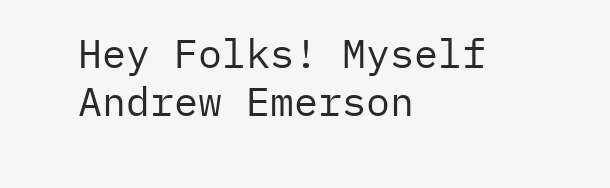Hey Folks! Myself Andrew Emerson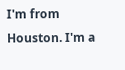I'm from Houston. I'm a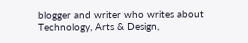blogger and writer who writes about Technology, Arts & Design,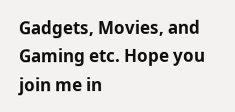Gadgets, Movies, and Gaming etc. Hope you join me in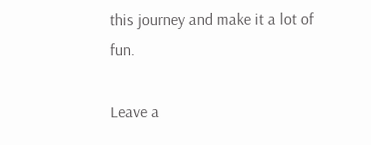this journey and make it a lot of fun.

Leave a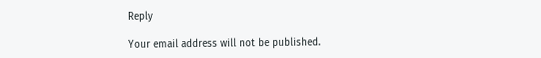Reply

Your email address will not be published.